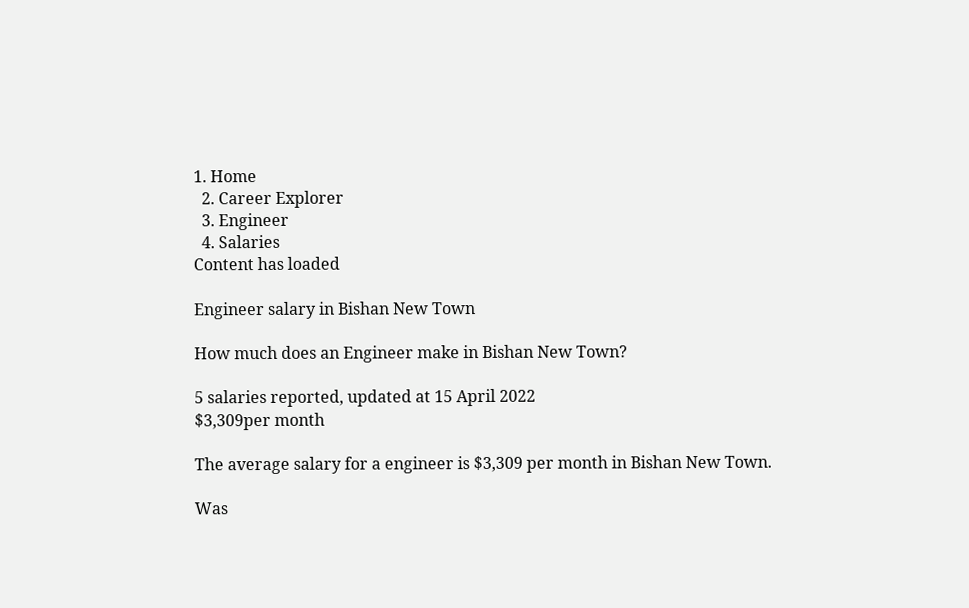1. Home
  2. Career Explorer
  3. Engineer
  4. Salaries
Content has loaded

Engineer salary in Bishan New Town

How much does an Engineer make in Bishan New Town?

5 salaries reported, updated at 15 April 2022
$3,309per month

The average salary for a engineer is $3,309 per month in Bishan New Town.

Was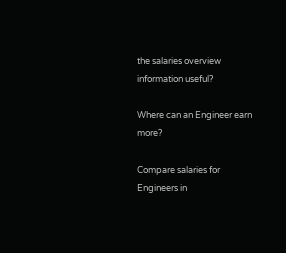the salaries overview information useful?

Where can an Engineer earn more?

Compare salaries for Engineers in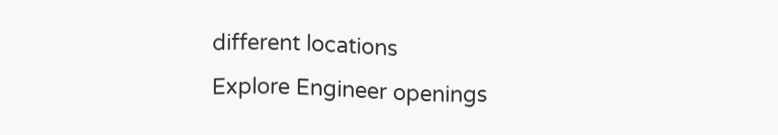different locations
Explore Engineer openings